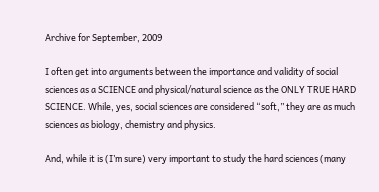Archive for September, 2009

I often get into arguments between the importance and validity of social sciences as a SCIENCE and physical/natural science as the ONLY TRUE HARD SCIENCE. While, yes, social sciences are considered “soft,” they are as much sciences as biology, chemistry and physics.

And, while it is (I’m sure) very important to study the hard sciences (many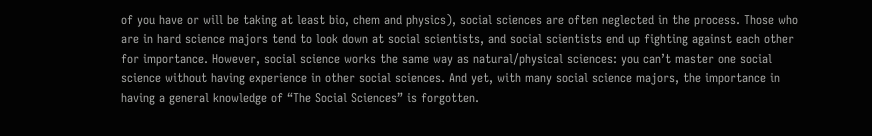of you have or will be taking at least bio, chem and physics), social sciences are often neglected in the process. Those who are in hard science majors tend to look down at social scientists, and social scientists end up fighting against each other for importance. However, social science works the same way as natural/physical sciences: you can’t master one social science without having experience in other social sciences. And yet, with many social science majors, the importance in having a general knowledge of “The Social Sciences” is forgotten.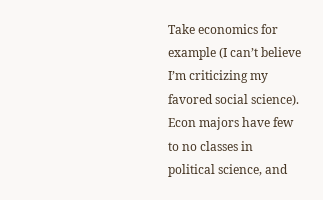Take economics for example (I can’t believe I’m criticizing my favored social science). Econ majors have few to no classes in political science, and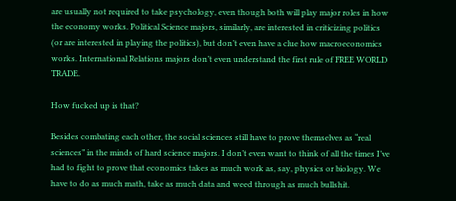are usually not required to take psychology, even though both will play major roles in how the economy works. Political Science majors, similarly, are interested in criticizing politics (or are interested in playing the politics), but don’t even have a clue how macroeconomics works. International Relations majors don’t even understand the first rule of FREE WORLD TRADE.

How fucked up is that?

Besides combating each other, the social sciences still have to prove themselves as “real sciences” in the minds of hard science majors. I don’t even want to think of all the times I’ve had to fight to prove that economics takes as much work as, say, physics or biology. We have to do as much math, take as much data and weed through as much bullshit.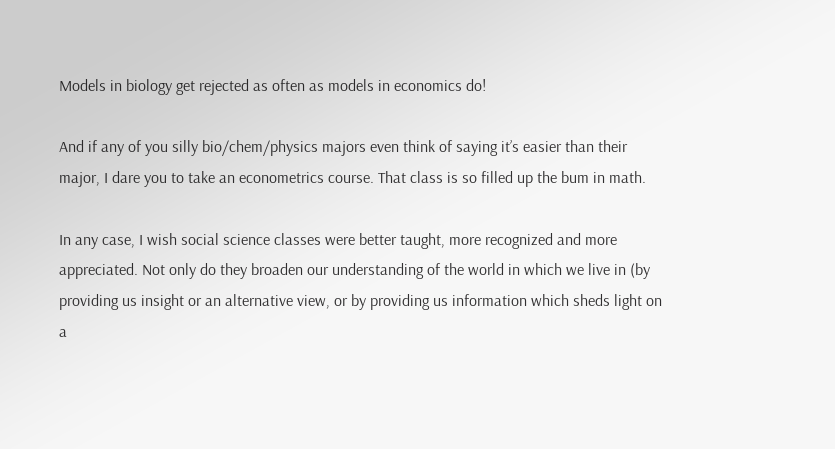Models in biology get rejected as often as models in economics do!

And if any of you silly bio/chem/physics majors even think of saying it’s easier than their major, I dare you to take an econometrics course. That class is so filled up the bum in math.

In any case, I wish social science classes were better taught, more recognized and more appreciated. Not only do they broaden our understanding of the world in which we live in (by providing us insight or an alternative view, or by providing us information which sheds light on a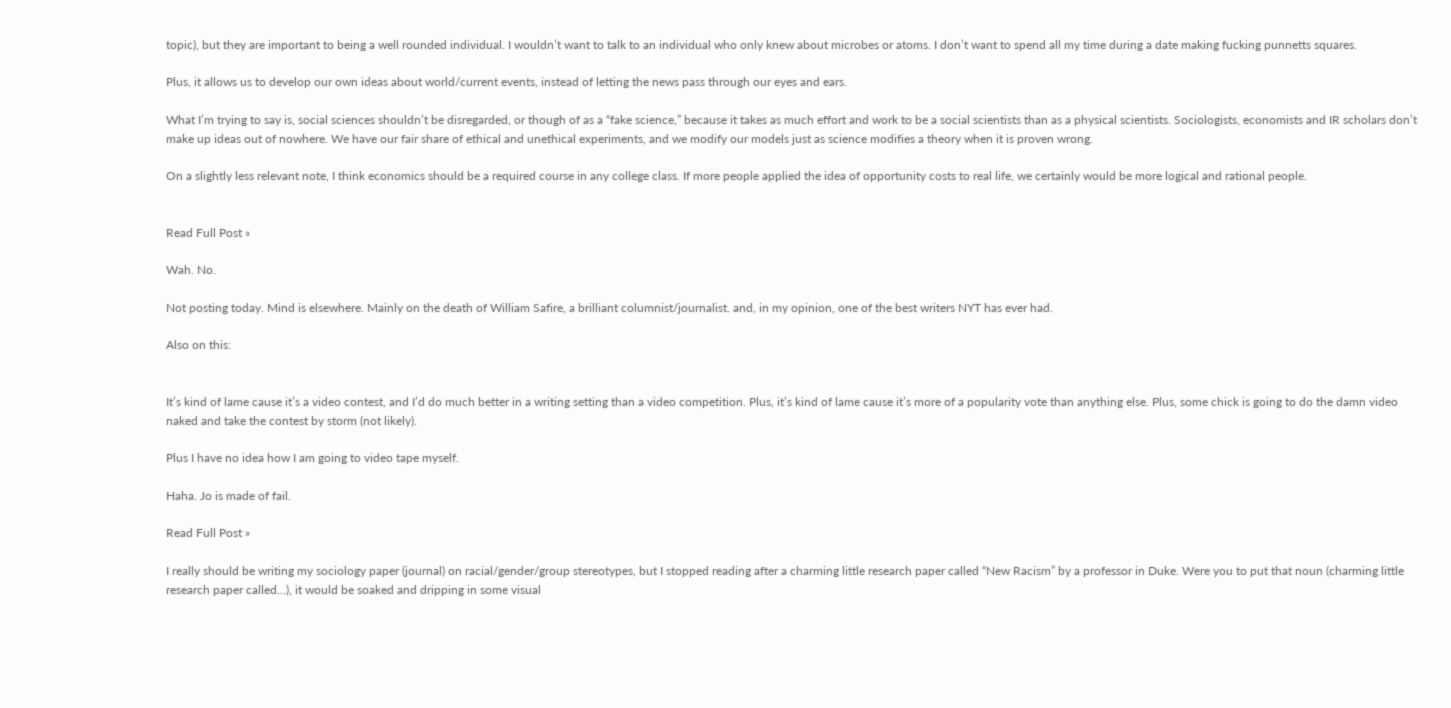topic), but they are important to being a well rounded individual. I wouldn’t want to talk to an individual who only knew about microbes or atoms. I don’t want to spend all my time during a date making fucking punnetts squares.

Plus, it allows us to develop our own ideas about world/current events, instead of letting the news pass through our eyes and ears.

What I’m trying to say is, social sciences shouldn’t be disregarded, or though of as a “fake science,” because it takes as much effort and work to be a social scientists than as a physical scientists. Sociologists, economists and IR scholars don’t make up ideas out of nowhere. We have our fair share of ethical and unethical experiments, and we modify our models just as science modifies a theory when it is proven wrong.

On a slightly less relevant note, I think economics should be a required course in any college class. If more people applied the idea of opportunity costs to real life, we certainly would be more logical and rational people.


Read Full Post »

Wah. No.

Not posting today. Mind is elsewhere. Mainly on the death of William Safire, a brilliant columnist/journalist. and, in my opinion, one of the best writers NYT has ever had.

Also on this:


It’s kind of lame cause it’s a video contest, and I’d do much better in a writing setting than a video competition. Plus, it’s kind of lame cause it’s more of a popularity vote than anything else. Plus, some chick is going to do the damn video naked and take the contest by storm (not likely).

Plus I have no idea how I am going to video tape myself.

Haha. Jo is made of fail.

Read Full Post »

I really should be writing my sociology paper (journal) on racial/gender/group stereotypes, but I stopped reading after a charming little research paper called “New Racism” by a professor in Duke. Were you to put that noun (charming little research paper called…), it would be soaked and dripping in some visual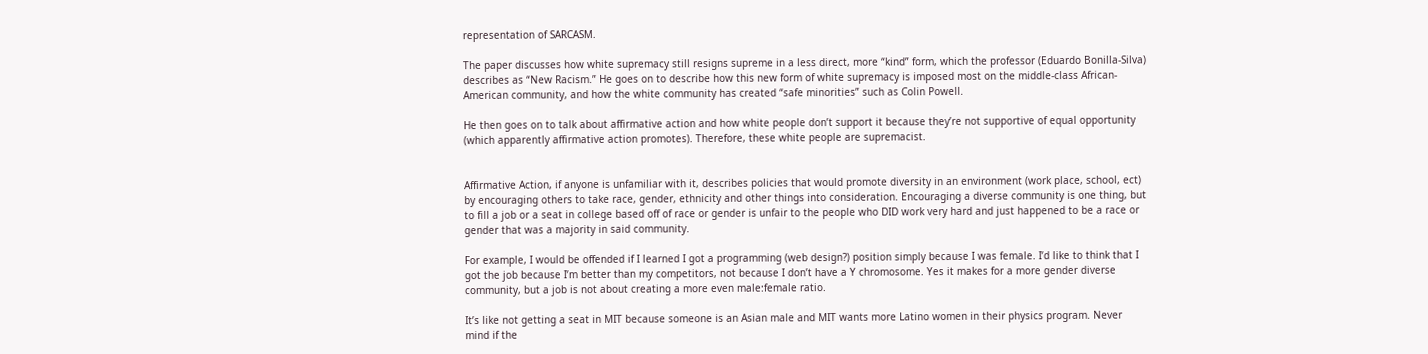representation of SARCASM.

The paper discusses how white supremacy still resigns supreme in a less direct, more “kind” form, which the professor (Eduardo Bonilla-Silva) describes as “New Racism.” He goes on to describe how this new form of white supremacy is imposed most on the middle-class African-American community, and how the white community has created “safe minorities” such as Colin Powell.

He then goes on to talk about affirmative action and how white people don’t support it because they’re not supportive of equal opportunity (which apparently affirmative action promotes). Therefore, these white people are supremacist.


Affirmative Action, if anyone is unfamiliar with it, describes policies that would promote diversity in an environment (work place, school, ect) by encouraging others to take race, gender, ethnicity and other things into consideration. Encouraging a diverse community is one thing, but to fill a job or a seat in college based off of race or gender is unfair to the people who DID work very hard and just happened to be a race or gender that was a majority in said community.

For example, I would be offended if I learned I got a programming (web design?) position simply because I was female. I’d like to think that I got the job because I’m better than my competitors, not because I don’t have a Y chromosome. Yes it makes for a more gender diverse community, but a job is not about creating a more even male:female ratio.

It’s like not getting a seat in MIT because someone is an Asian male and MIT wants more Latino women in their physics program. Never mind if the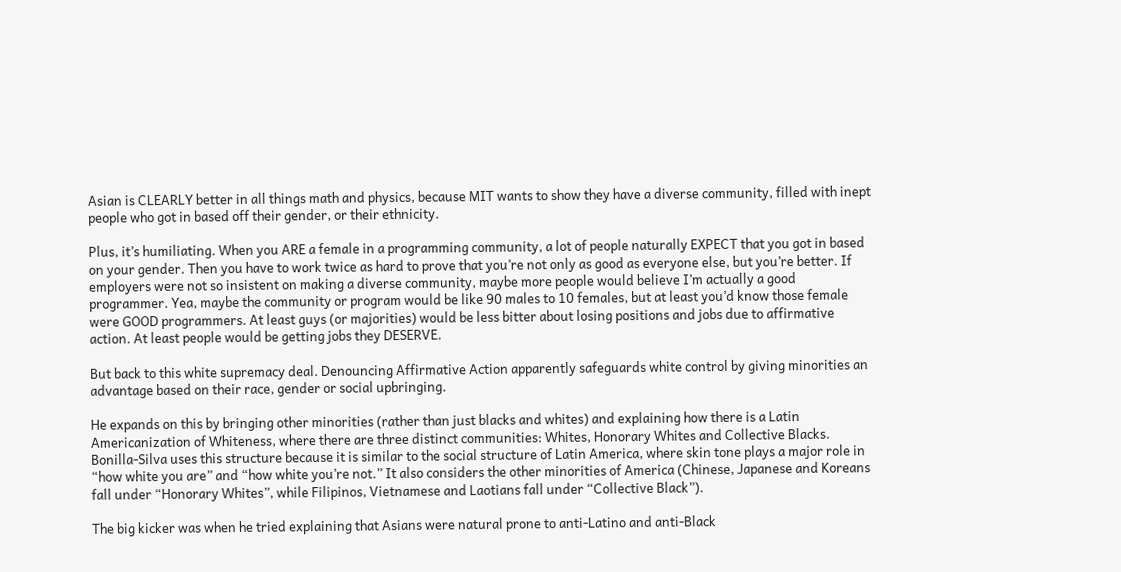Asian is CLEARLY better in all things math and physics, because MIT wants to show they have a diverse community, filled with inept people who got in based off their gender, or their ethnicity.

Plus, it’s humiliating. When you ARE a female in a programming community, a lot of people naturally EXPECT that you got in based on your gender. Then you have to work twice as hard to prove that you’re not only as good as everyone else, but you’re better. If employers were not so insistent on making a diverse community, maybe more people would believe I’m actually a good programmer. Yea, maybe the community or program would be like 90 males to 10 females, but at least you’d know those female were GOOD programmers. At least guys (or majorities) would be less bitter about losing positions and jobs due to affirmative action. At least people would be getting jobs they DESERVE.

But back to this white supremacy deal. Denouncing Affirmative Action apparently safeguards white control by giving minorities an advantage based on their race, gender or social upbringing.

He expands on this by bringing other minorities (rather than just blacks and whites) and explaining how there is a Latin Americanization of Whiteness, where there are three distinct communities: Whites, Honorary Whites and Collective Blacks. Bonilla-Silva uses this structure because it is similar to the social structure of Latin America, where skin tone plays a major role in “how white you are” and “how white you’re not.” It also considers the other minorities of America (Chinese, Japanese and Koreans fall under “Honorary Whites”, while Filipinos, Vietnamese and Laotians fall under “Collective Black”).

The big kicker was when he tried explaining that Asians were natural prone to anti-Latino and anti-Black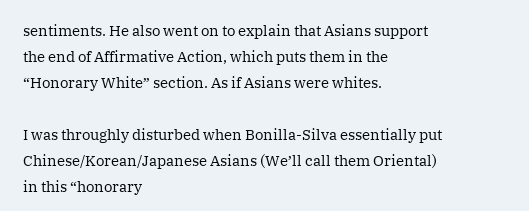sentiments. He also went on to explain that Asians support the end of Affirmative Action, which puts them in the “Honorary White” section. As if Asians were whites.

I was throughly disturbed when Bonilla-Silva essentially put Chinese/Korean/Japanese Asians (We’ll call them Oriental) in this “honorary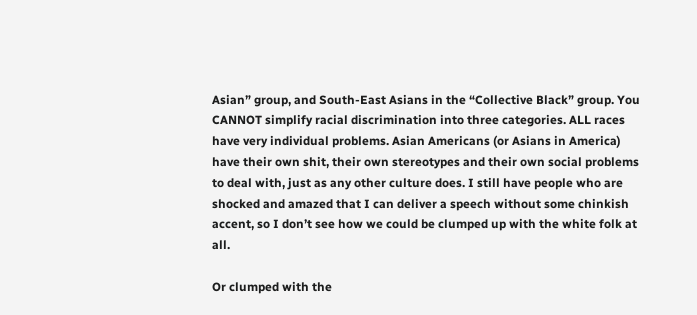Asian” group, and South-East Asians in the “Collective Black” group. You CANNOT simplify racial discrimination into three categories. ALL races have very individual problems. Asian Americans (or Asians in America) have their own shit, their own stereotypes and their own social problems to deal with, just as any other culture does. I still have people who are shocked and amazed that I can deliver a speech without some chinkish accent, so I don’t see how we could be clumped up with the white folk at all.

Or clumped with the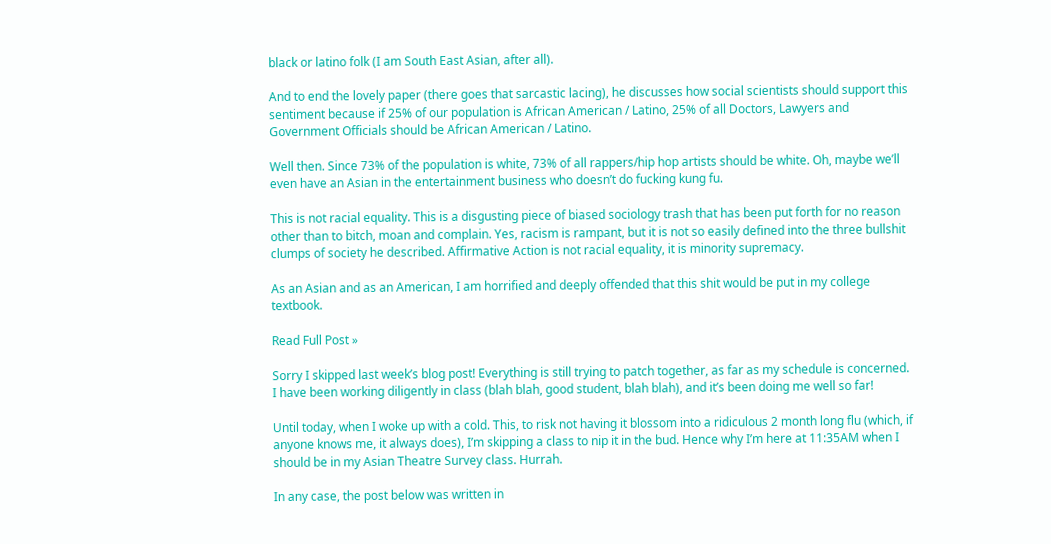black or latino folk (I am South East Asian, after all).

And to end the lovely paper (there goes that sarcastic lacing), he discusses how social scientists should support this sentiment because if 25% of our population is African American / Latino, 25% of all Doctors, Lawyers and Government Officials should be African American / Latino.

Well then. Since 73% of the population is white, 73% of all rappers/hip hop artists should be white. Oh, maybe we’ll even have an Asian in the entertainment business who doesn’t do fucking kung fu.

This is not racial equality. This is a disgusting piece of biased sociology trash that has been put forth for no reason other than to bitch, moan and complain. Yes, racism is rampant, but it is not so easily defined into the three bullshit clumps of society he described. Affirmative Action is not racial equality, it is minority supremacy.

As an Asian and as an American, I am horrified and deeply offended that this shit would be put in my college textbook.

Read Full Post »

Sorry I skipped last week’s blog post! Everything is still trying to patch together, as far as my schedule is concerned. I have been working diligently in class (blah blah, good student, blah blah), and it’s been doing me well so far!

Until today, when I woke up with a cold. This, to risk not having it blossom into a ridiculous 2 month long flu (which, if anyone knows me, it always does), I’m skipping a class to nip it in the bud. Hence why I’m here at 11:35AM when I should be in my Asian Theatre Survey class. Hurrah.

In any case, the post below was written in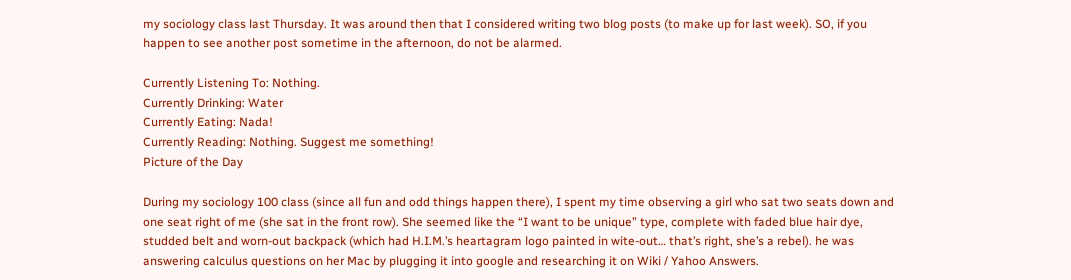my sociology class last Thursday. It was around then that I considered writing two blog posts (to make up for last week). SO, if you happen to see another post sometime in the afternoon, do not be alarmed.

Currently Listening To: Nothing.
Currently Drinking: Water
Currently Eating: Nada!
Currently Reading: Nothing. Suggest me something!
Picture of the Day

During my sociology 100 class (since all fun and odd things happen there), I spent my time observing a girl who sat two seats down and one seat right of me (she sat in the front row). She seemed like the “I want to be unique” type, complete with faded blue hair dye, studded belt and worn-out backpack (which had H.I.M.’s heartagram logo painted in wite-out… that’s right, she’s a rebel). he was answering calculus questions on her Mac by plugging it into google and researching it on Wiki / Yahoo Answers.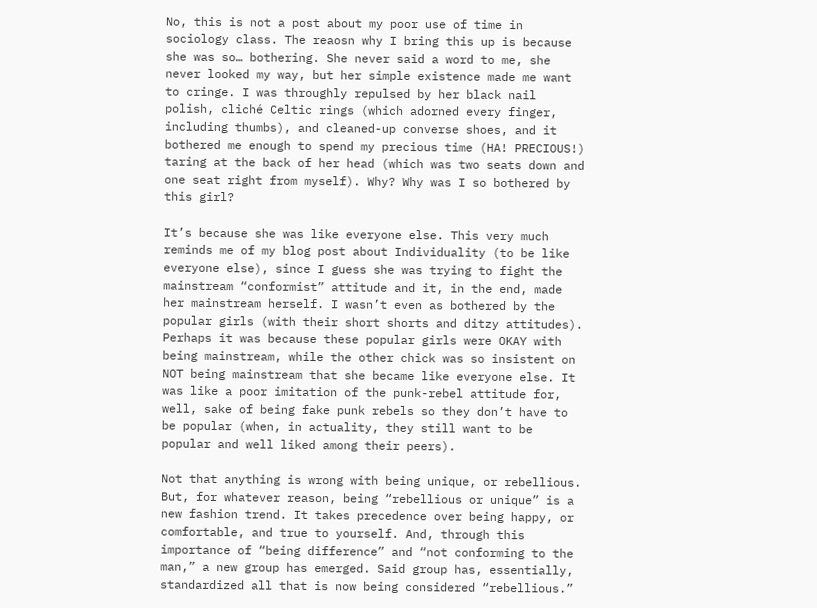No, this is not a post about my poor use of time in sociology class. The reaosn why I bring this up is because she was so… bothering. She never said a word to me, she never looked my way, but her simple existence made me want to cringe. I was throughly repulsed by her black nail polish, cliché Celtic rings (which adorned every finger, including thumbs), and cleaned-up converse shoes, and it bothered me enough to spend my precious time (HA! PRECIOUS!) taring at the back of her head (which was two seats down and one seat right from myself). Why? Why was I so bothered by this girl?

It’s because she was like everyone else. This very much reminds me of my blog post about Individuality (to be like everyone else), since I guess she was trying to fight the mainstream “conformist” attitude and it, in the end, made her mainstream herself. I wasn’t even as bothered by the popular girls (with their short shorts and ditzy attitudes). Perhaps it was because these popular girls were OKAY with being mainstream, while the other chick was so insistent on NOT being mainstream that she became like everyone else. It was like a poor imitation of the punk-rebel attitude for, well, sake of being fake punk rebels so they don’t have to be popular (when, in actuality, they still want to be popular and well liked among their peers).

Not that anything is wrong with being unique, or rebellious. But, for whatever reason, being “rebellious or unique” is a new fashion trend. It takes precedence over being happy, or comfortable, and true to yourself. And, through this importance of “being difference” and “not conforming to the man,” a new group has emerged. Said group has, essentially, standardized all that is now being considered “rebellious.”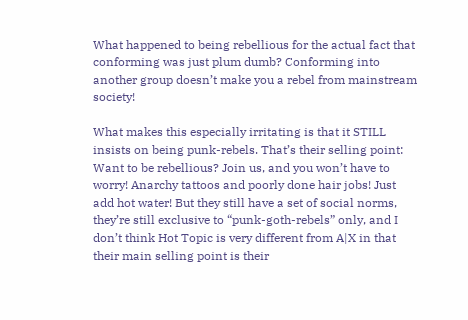What happened to being rebellious for the actual fact that conforming was just plum dumb? Conforming into another group doesn’t make you a rebel from mainstream society!

What makes this especially irritating is that it STILL insists on being punk-rebels. That’s their selling point: Want to be rebellious? Join us, and you won’t have to worry! Anarchy tattoos and poorly done hair jobs! Just add hot water! But they still have a set of social norms, they’re still exclusive to “punk-goth-rebels” only, and I don’t think Hot Topic is very different from A|X in that their main selling point is their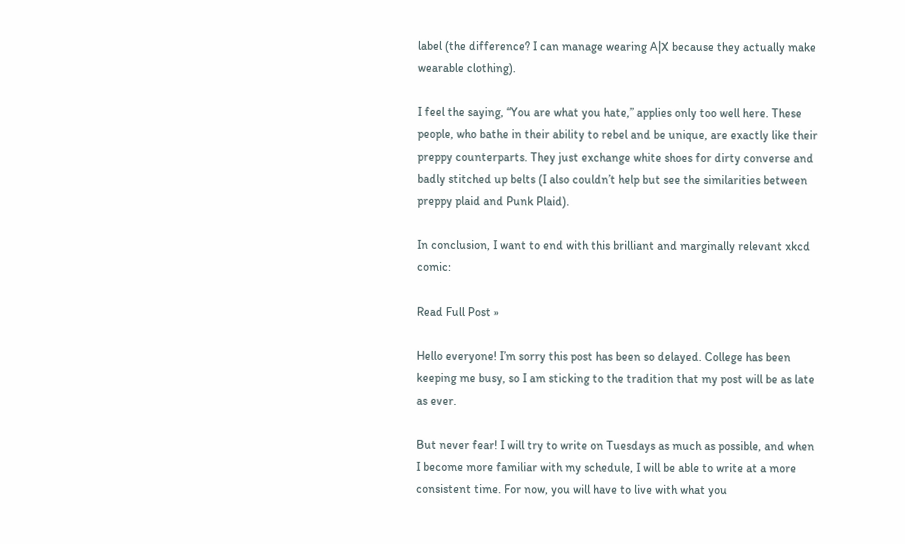label (the difference? I can manage wearing A|X because they actually make wearable clothing).

I feel the saying, “You are what you hate,” applies only too well here. These people, who bathe in their ability to rebel and be unique, are exactly like their preppy counterparts. They just exchange white shoes for dirty converse and badly stitched up belts (I also couldn’t help but see the similarities between preppy plaid and Punk Plaid).

In conclusion, I want to end with this brilliant and marginally relevant xkcd comic:

Read Full Post »

Hello everyone! I’m sorry this post has been so delayed. College has been keeping me busy, so I am sticking to the tradition that my post will be as late as ever.

But never fear! I will try to write on Tuesdays as much as possible, and when I become more familiar with my schedule, I will be able to write at a more consistent time. For now, you will have to live with what you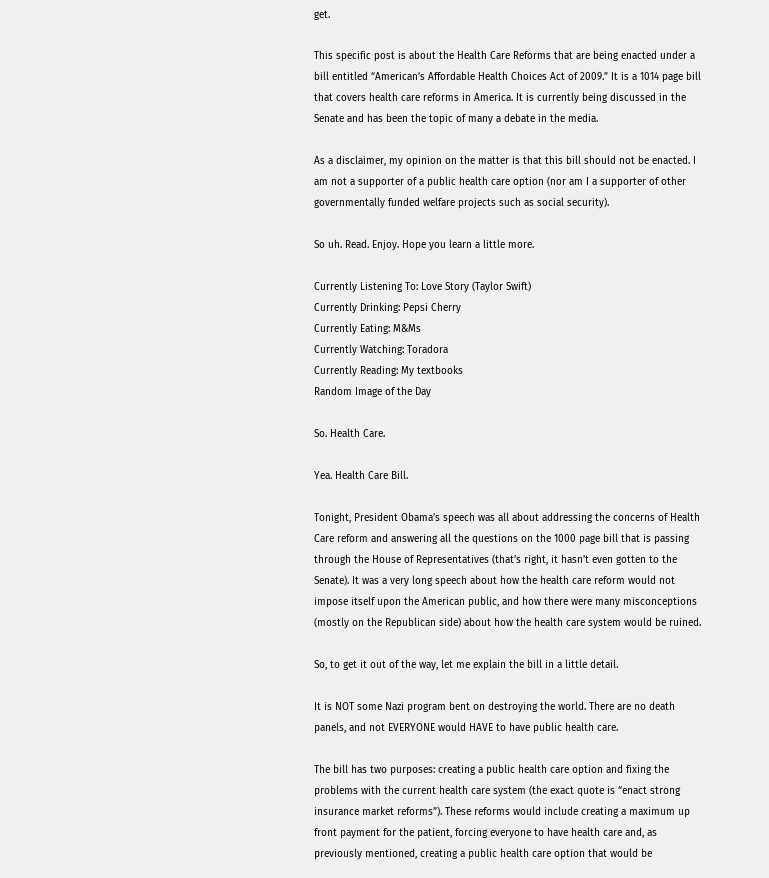get.

This specific post is about the Health Care Reforms that are being enacted under a bill entitled “American’s Affordable Health Choices Act of 2009.” It is a 1014 page bill that covers health care reforms in America. It is currently being discussed in the Senate and has been the topic of many a debate in the media.

As a disclaimer, my opinion on the matter is that this bill should not be enacted. I am not a supporter of a public health care option (nor am I a supporter of other governmentally funded welfare projects such as social security).

So uh. Read. Enjoy. Hope you learn a little more.

Currently Listening To: Love Story (Taylor Swift)
Currently Drinking: Pepsi Cherry
Currently Eating: M&Ms
Currently Watching: Toradora
Currently Reading: My textbooks
Random Image of the Day

So. Health Care.

Yea. Health Care Bill.

Tonight, President Obama’s speech was all about addressing the concerns of Health Care reform and answering all the questions on the 1000 page bill that is passing through the House of Representatives (that’s right, it hasn’t even gotten to the Senate). It was a very long speech about how the health care reform would not impose itself upon the American public, and how there were many misconceptions (mostly on the Republican side) about how the health care system would be ruined.

So, to get it out of the way, let me explain the bill in a little detail.

It is NOT some Nazi program bent on destroying the world. There are no death panels, and not EVERYONE would HAVE to have public health care.

The bill has two purposes: creating a public health care option and fixing the problems with the current health care system (the exact quote is “enact strong insurance market reforms”). These reforms would include creating a maximum up front payment for the patient, forcing everyone to have health care and, as previously mentioned, creating a public health care option that would be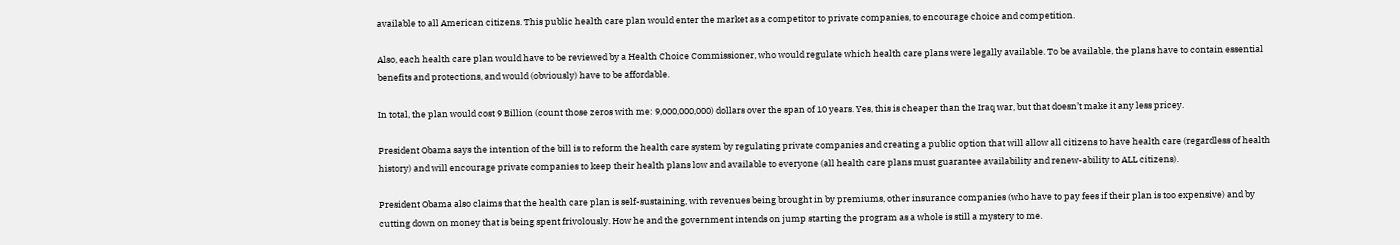available to all American citizens. This public health care plan would enter the market as a competitor to private companies, to encourage choice and competition.

Also, each health care plan would have to be reviewed by a Health Choice Commissioner, who would regulate which health care plans were legally available. To be available, the plans have to contain essential benefits and protections, and would (obviously) have to be affordable.

In total, the plan would cost 9 Billion (count those zeros with me: 9,000,000,000) dollars over the span of 10 years. Yes, this is cheaper than the Iraq war, but that doesn’t make it any less pricey.

President Obama says the intention of the bill is to reform the health care system by regulating private companies and creating a public option that will allow all citizens to have health care (regardless of health history) and will encourage private companies to keep their health plans low and available to everyone (all health care plans must guarantee availability and renew-ability to ALL citizens).

President Obama also claims that the health care plan is self-sustaining, with revenues being brought in by premiums, other insurance companies (who have to pay fees if their plan is too expensive) and by cutting down on money that is being spent frivolously. How he and the government intends on jump starting the program as a whole is still a mystery to me.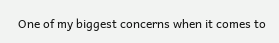One of my biggest concerns when it comes to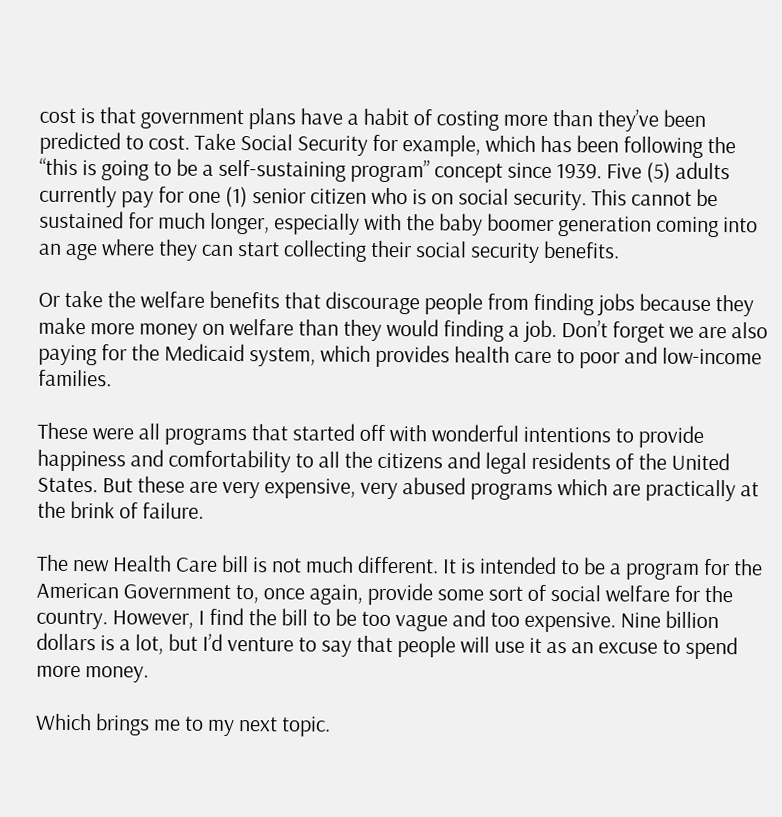cost is that government plans have a habit of costing more than they’ve been predicted to cost. Take Social Security for example, which has been following the “this is going to be a self-sustaining program” concept since 1939. Five (5) adults currently pay for one (1) senior citizen who is on social security. This cannot be sustained for much longer, especially with the baby boomer generation coming into an age where they can start collecting their social security benefits.

Or take the welfare benefits that discourage people from finding jobs because they make more money on welfare than they would finding a job. Don’t forget we are also paying for the Medicaid system, which provides health care to poor and low-income families.

These were all programs that started off with wonderful intentions to provide happiness and comfortability to all the citizens and legal residents of the United States. But these are very expensive, very abused programs which are practically at the brink of failure.

The new Health Care bill is not much different. It is intended to be a program for the American Government to, once again, provide some sort of social welfare for the country. However, I find the bill to be too vague and too expensive. Nine billion dollars is a lot, but I’d venture to say that people will use it as an excuse to spend more money.

Which brings me to my next topic.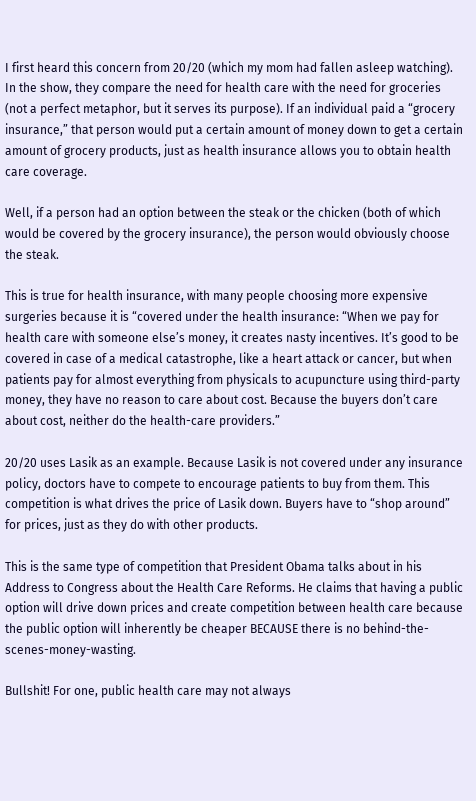I first heard this concern from 20/20 (which my mom had fallen asleep watching). In the show, they compare the need for health care with the need for groceries (not a perfect metaphor, but it serves its purpose). If an individual paid a “grocery insurance,” that person would put a certain amount of money down to get a certain amount of grocery products, just as health insurance allows you to obtain health care coverage.

Well, if a person had an option between the steak or the chicken (both of which would be covered by the grocery insurance), the person would obviously choose the steak.

This is true for health insurance, with many people choosing more expensive surgeries because it is “covered under the health insurance: “When we pay for health care with someone else’s money, it creates nasty incentives. It’s good to be covered in case of a medical catastrophe, like a heart attack or cancer, but when patients pay for almost everything from physicals to acupuncture using third-party money, they have no reason to care about cost. Because the buyers don’t care about cost, neither do the health-care providers.”

20/20 uses Lasik as an example. Because Lasik is not covered under any insurance policy, doctors have to compete to encourage patients to buy from them. This competition is what drives the price of Lasik down. Buyers have to “shop around” for prices, just as they do with other products.

This is the same type of competition that President Obama talks about in his Address to Congress about the Health Care Reforms. He claims that having a public option will drive down prices and create competition between health care because the public option will inherently be cheaper BECAUSE there is no behind-the-scenes-money-wasting.

Bullshit! For one, public health care may not always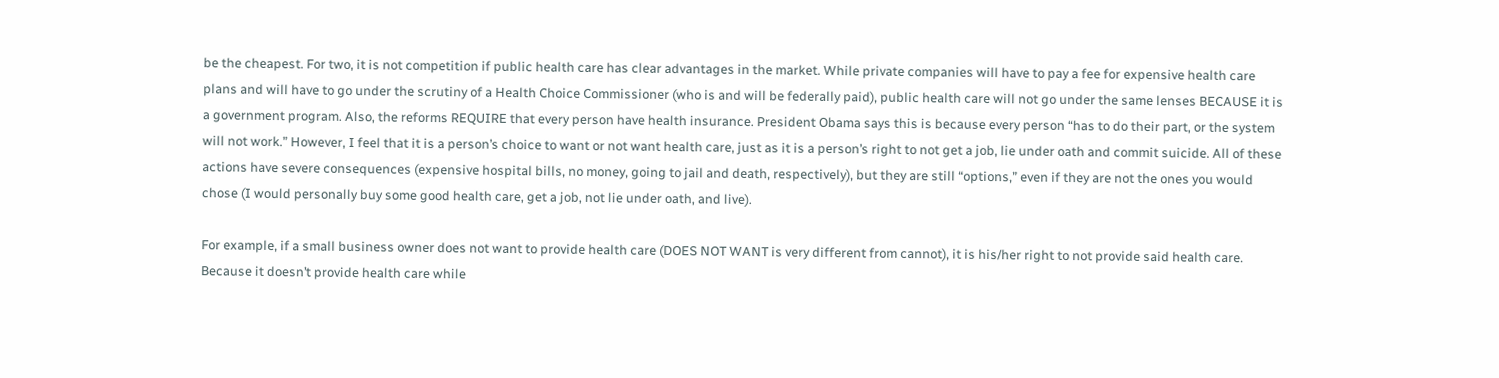be the cheapest. For two, it is not competition if public health care has clear advantages in the market. While private companies will have to pay a fee for expensive health care plans and will have to go under the scrutiny of a Health Choice Commissioner (who is and will be federally paid), public health care will not go under the same lenses BECAUSE it is a government program. Also, the reforms REQUIRE that every person have health insurance. President Obama says this is because every person “has to do their part, or the system will not work.” However, I feel that it is a person’s choice to want or not want health care, just as it is a person’s right to not get a job, lie under oath and commit suicide. All of these actions have severe consequences (expensive hospital bills, no money, going to jail and death, respectively), but they are still “options,” even if they are not the ones you would chose (I would personally buy some good health care, get a job, not lie under oath, and live).

For example, if a small business owner does not want to provide health care (DOES NOT WANT is very different from cannot), it is his/her right to not provide said health care. Because it doesn’t provide health care while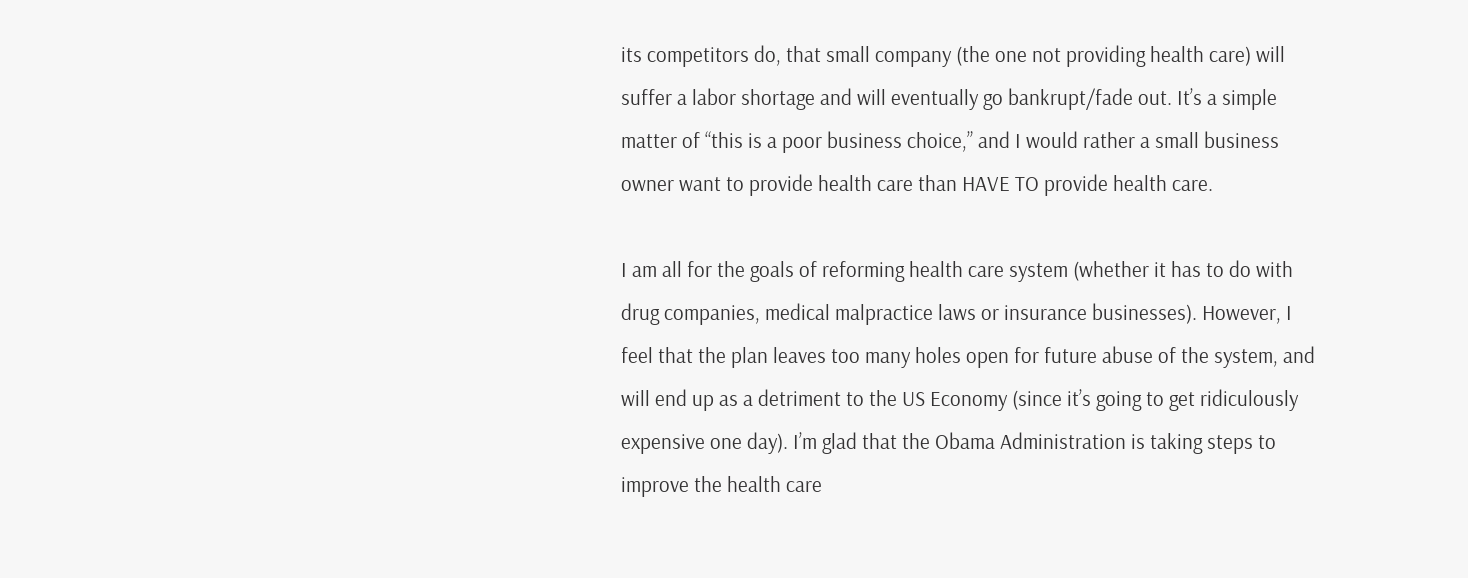its competitors do, that small company (the one not providing health care) will suffer a labor shortage and will eventually go bankrupt/fade out. It’s a simple matter of “this is a poor business choice,” and I would rather a small business owner want to provide health care than HAVE TO provide health care.

I am all for the goals of reforming health care system (whether it has to do with drug companies, medical malpractice laws or insurance businesses). However, I feel that the plan leaves too many holes open for future abuse of the system, and will end up as a detriment to the US Economy (since it’s going to get ridiculously expensive one day). I’m glad that the Obama Administration is taking steps to improve the health care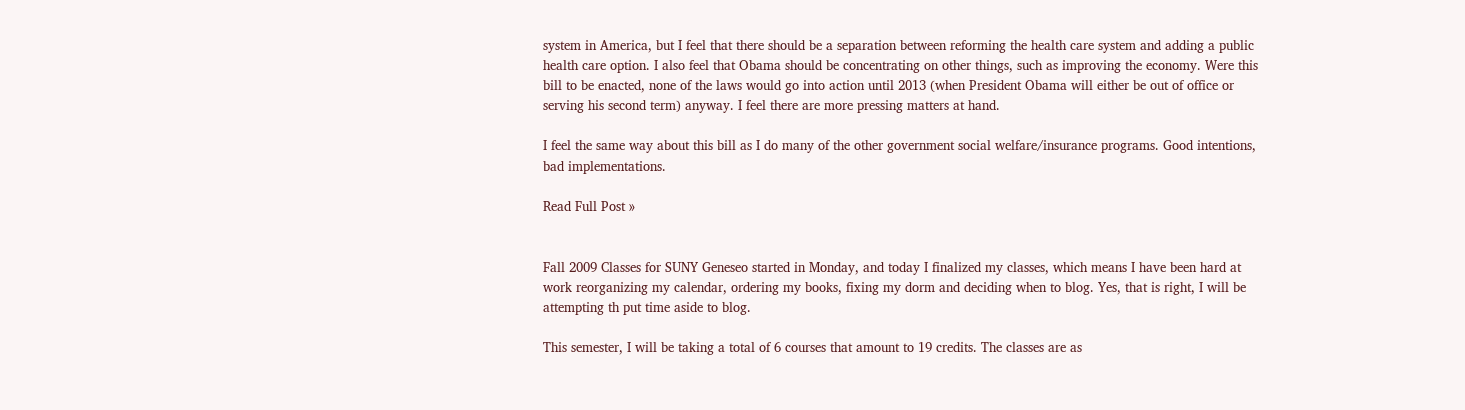system in America, but I feel that there should be a separation between reforming the health care system and adding a public health care option. I also feel that Obama should be concentrating on other things, such as improving the economy. Were this bill to be enacted, none of the laws would go into action until 2013 (when President Obama will either be out of office or serving his second term) anyway. I feel there are more pressing matters at hand.

I feel the same way about this bill as I do many of the other government social welfare/insurance programs. Good intentions, bad implementations.

Read Full Post »


Fall 2009 Classes for SUNY Geneseo started in Monday, and today I finalized my classes, which means I have been hard at work reorganizing my calendar, ordering my books, fixing my dorm and deciding when to blog. Yes, that is right, I will be attempting th put time aside to blog.

This semester, I will be taking a total of 6 courses that amount to 19 credits. The classes are as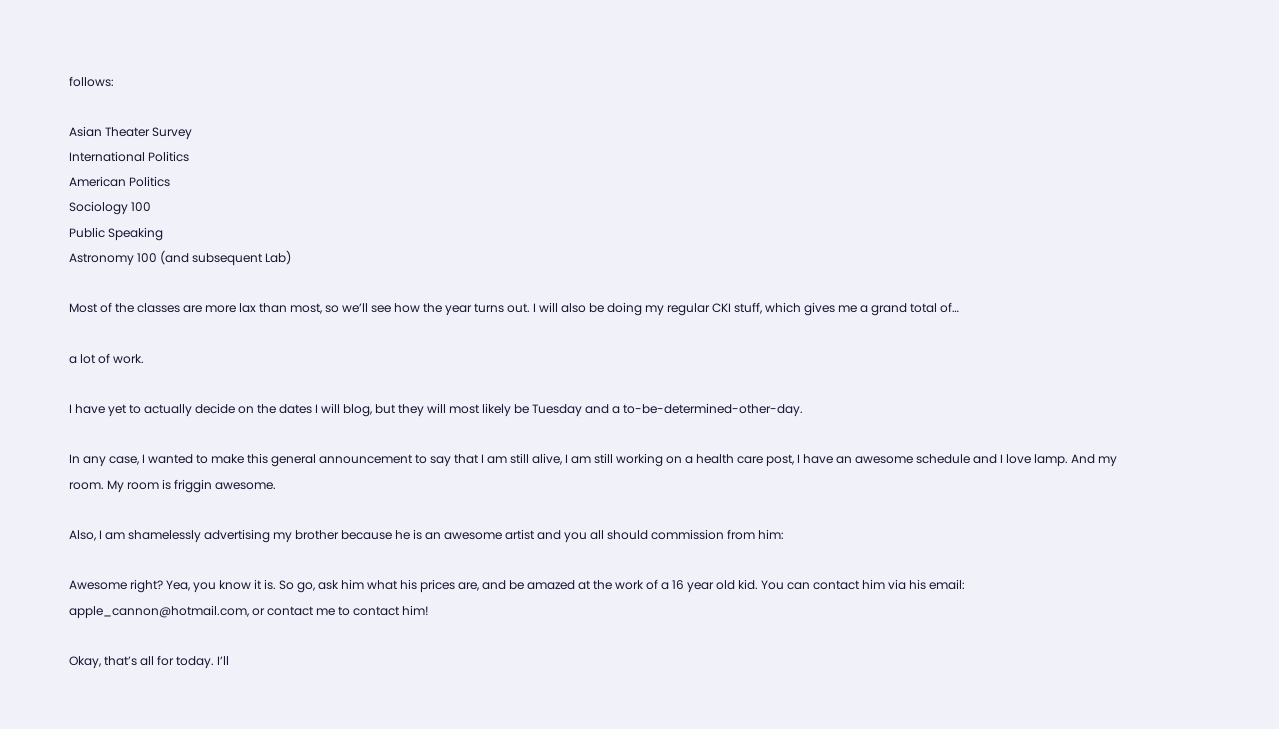follows:

Asian Theater Survey
International Politics
American Politics
Sociology 100
Public Speaking
Astronomy 100 (and subsequent Lab)

Most of the classes are more lax than most, so we’ll see how the year turns out. I will also be doing my regular CKI stuff, which gives me a grand total of…

a lot of work.

I have yet to actually decide on the dates I will blog, but they will most likely be Tuesday and a to-be-determined-other-day.

In any case, I wanted to make this general announcement to say that I am still alive, I am still working on a health care post, I have an awesome schedule and I love lamp. And my room. My room is friggin awesome.

Also, I am shamelessly advertising my brother because he is an awesome artist and you all should commission from him:

Awesome right? Yea, you know it is. So go, ask him what his prices are, and be amazed at the work of a 16 year old kid. You can contact him via his email: apple_cannon@hotmail.com, or contact me to contact him!

Okay, that’s all for today. I’ll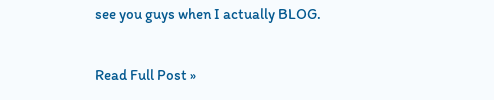see you guys when I actually BLOG.

Read Full Post »